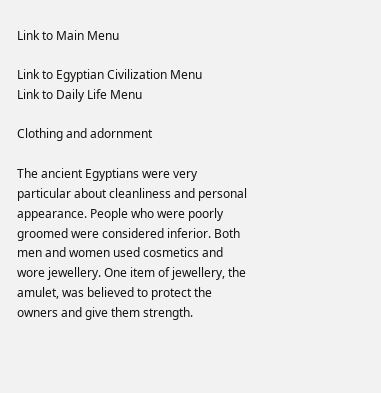Link to Main Menu

Link to Egyptian Civilization Menu
Link to Daily Life Menu

Clothing and adornment

The ancient Egyptians were very particular about cleanliness and personal appearance. People who were poorly groomed were considered inferior. Both men and women used cosmetics and wore jewellery. One item of jewellery, the amulet, was believed to protect the owners and give them strength.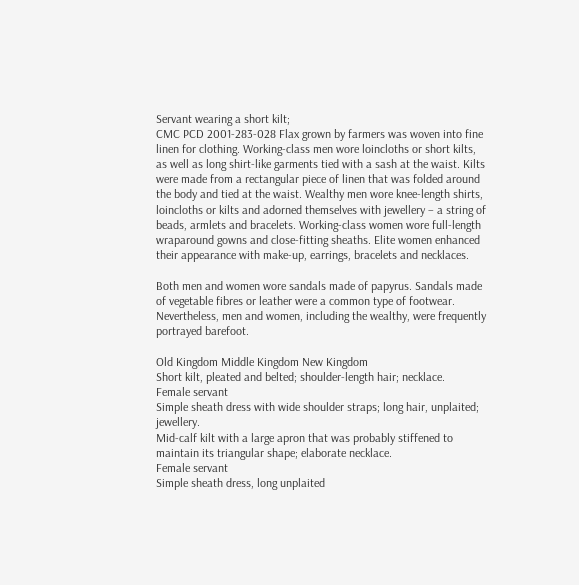Servant wearing a short kilt;
CMC PCD 2001-283-028 Flax grown by farmers was woven into fine linen for clothing. Working-class men wore loincloths or short kilts, as well as long shirt-like garments tied with a sash at the waist. Kilts were made from a rectangular piece of linen that was folded around the body and tied at the waist. Wealthy men wore knee-length shirts, loincloths or kilts and adorned themselves with jewellery – a string of beads, armlets and bracelets. Working-class women wore full-length wraparound gowns and close-fitting sheaths. Elite women enhanced their appearance with make-up, earrings, bracelets and necklaces.

Both men and women wore sandals made of papyrus. Sandals made of vegetable fibres or leather were a common type of footwear. Nevertheless, men and women, including the wealthy, were frequently portrayed barefoot.

Old Kingdom Middle Kingdom New Kingdom
Short kilt, pleated and belted; shoulder-length hair; necklace.
Female servant
Simple sheath dress with wide shoulder straps; long hair, unplaited; jewellery.
Mid-calf kilt with a large apron that was probably stiffened to maintain its triangular shape; elaborate necklace.
Female servant
Simple sheath dress, long unplaited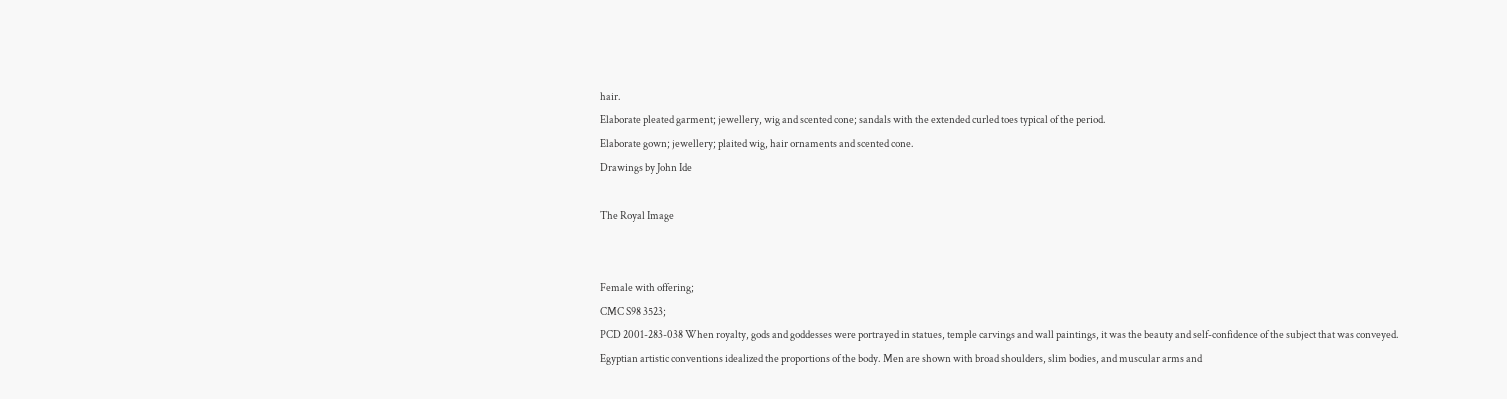hair.
Elaborate pleated garment; jewellery, wig and scented cone; sandals with the extended curled toes typical of the period.
Elaborate gown; jewellery; plaited wig, hair ornaments and scented cone.
Drawings by John Ide

The Royal Image


Female with offering;
CMC S98 3523;
PCD 2001-283-038 When royalty, gods and goddesses were portrayed in statues, temple carvings and wall paintings, it was the beauty and self-confidence of the subject that was conveyed. Egyptian artistic conventions idealized the proportions of the body. Men are shown with broad shoulders, slim bodies, and muscular arms and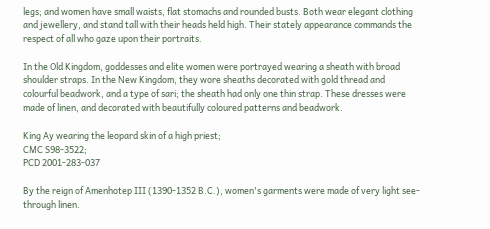legs; and women have small waists, flat stomachs and rounded busts. Both wear elegant clothing and jewellery, and stand tall with their heads held high. Their stately appearance commands the respect of all who gaze upon their portraits.

In the Old Kingdom, goddesses and elite women were portrayed wearing a sheath with broad shoulder straps. In the New Kingdom, they wore sheaths decorated with gold thread and colourful beadwork, and a type of sari; the sheath had only one thin strap. These dresses were made of linen, and decorated with beautifully coloured patterns and beadwork.

King Ay wearing the leopard skin of a high priest;
CMC S98-3522;
PCD 2001-283-037

By the reign of Amenhotep III (1390-1352 B.C.), women's garments were made of very light see-through linen.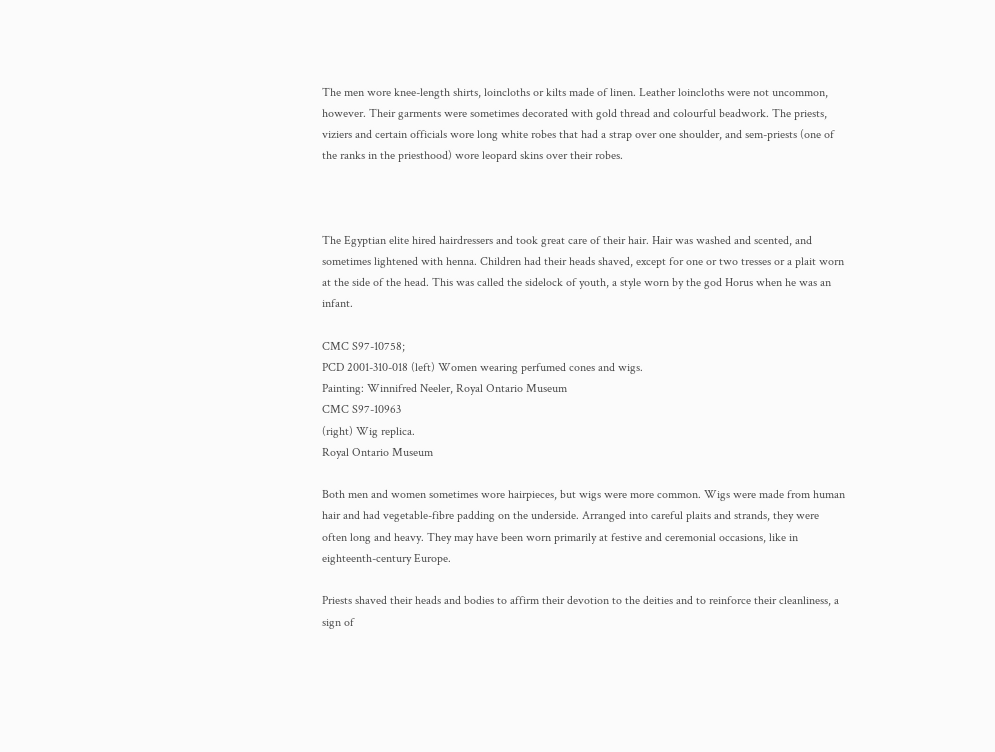The men wore knee-length shirts, loincloths or kilts made of linen. Leather loincloths were not uncommon, however. Their garments were sometimes decorated with gold thread and colourful beadwork. The priests, viziers and certain officials wore long white robes that had a strap over one shoulder, and sem-priests (one of the ranks in the priesthood) wore leopard skins over their robes.



The Egyptian elite hired hairdressers and took great care of their hair. Hair was washed and scented, and sometimes lightened with henna. Children had their heads shaved, except for one or two tresses or a plait worn at the side of the head. This was called the sidelock of youth, a style worn by the god Horus when he was an infant.

CMC S97-10758;
PCD 2001-310-018 (left) Women wearing perfumed cones and wigs.
Painting: Winnifred Neeler, Royal Ontario Museum
CMC S97-10963
(right) Wig replica.
Royal Ontario Museum

Both men and women sometimes wore hairpieces, but wigs were more common. Wigs were made from human hair and had vegetable-fibre padding on the underside. Arranged into careful plaits and strands, they were often long and heavy. They may have been worn primarily at festive and ceremonial occasions, like in eighteenth-century Europe.

Priests shaved their heads and bodies to affirm their devotion to the deities and to reinforce their cleanliness, a sign of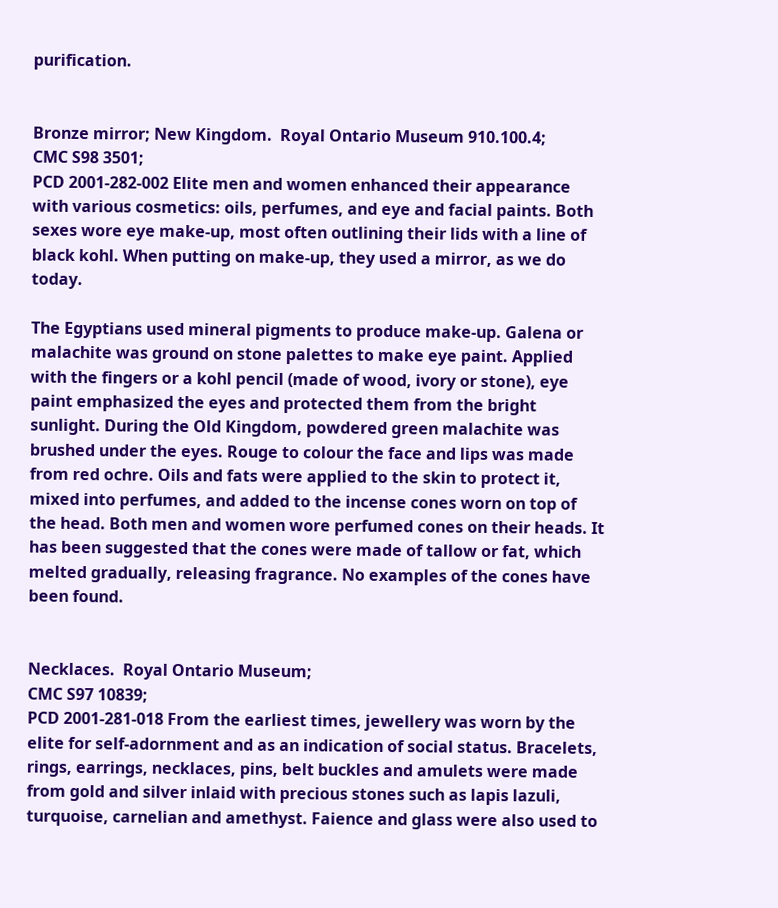purification.


Bronze mirror; New Kingdom.  Royal Ontario Museum 910.100.4;
CMC S98 3501;
PCD 2001-282-002 Elite men and women enhanced their appearance with various cosmetics: oils, perfumes, and eye and facial paints. Both sexes wore eye make-up, most often outlining their lids with a line of black kohl. When putting on make-up, they used a mirror, as we do today.

The Egyptians used mineral pigments to produce make-up. Galena or malachite was ground on stone palettes to make eye paint. Applied with the fingers or a kohl pencil (made of wood, ivory or stone), eye paint emphasized the eyes and protected them from the bright sunlight. During the Old Kingdom, powdered green malachite was brushed under the eyes. Rouge to colour the face and lips was made from red ochre. Oils and fats were applied to the skin to protect it, mixed into perfumes, and added to the incense cones worn on top of the head. Both men and women wore perfumed cones on their heads. It has been suggested that the cones were made of tallow or fat, which melted gradually, releasing fragrance. No examples of the cones have been found.


Necklaces.  Royal Ontario Museum;
CMC S97 10839;
PCD 2001-281-018 From the earliest times, jewellery was worn by the elite for self-adornment and as an indication of social status. Bracelets, rings, earrings, necklaces, pins, belt buckles and amulets were made from gold and silver inlaid with precious stones such as lapis lazuli, turquoise, carnelian and amethyst. Faience and glass were also used to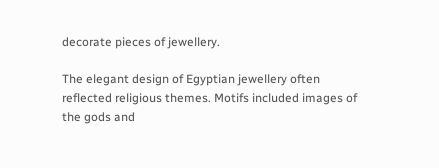decorate pieces of jewellery.

The elegant design of Egyptian jewellery often reflected religious themes. Motifs included images of the gods and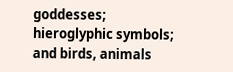goddesses; hieroglyphic symbols; and birds, animals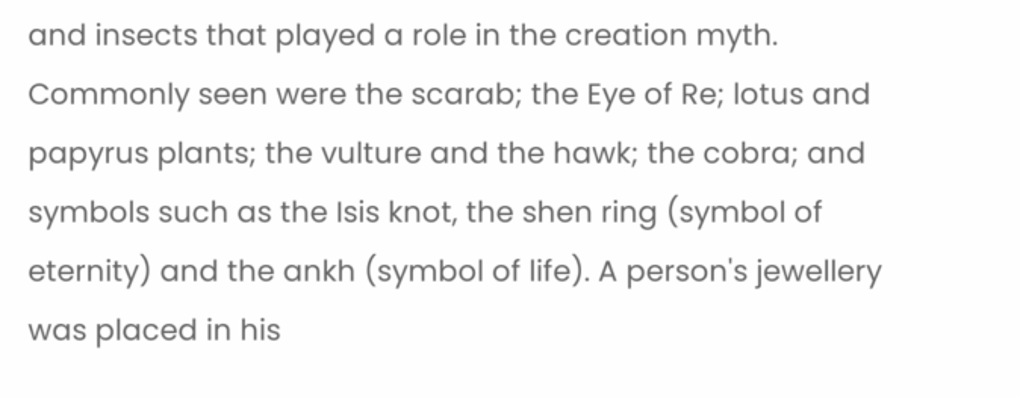and insects that played a role in the creation myth. Commonly seen were the scarab; the Eye of Re; lotus and papyrus plants; the vulture and the hawk; the cobra; and symbols such as the Isis knot, the shen ring (symbol of eternity) and the ankh (symbol of life). A person's jewellery was placed in his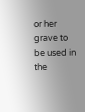or her grave to be used in the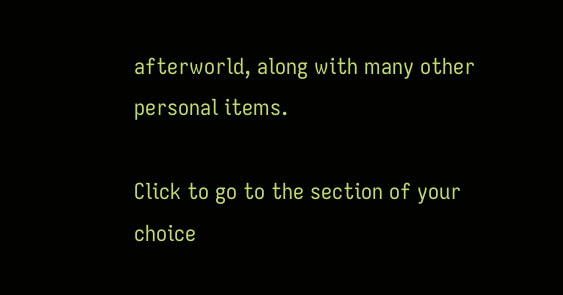afterworld, along with many other personal items.

Click to go to the section of your choice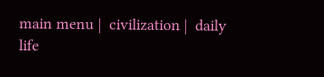main menu |  civilization |  daily life